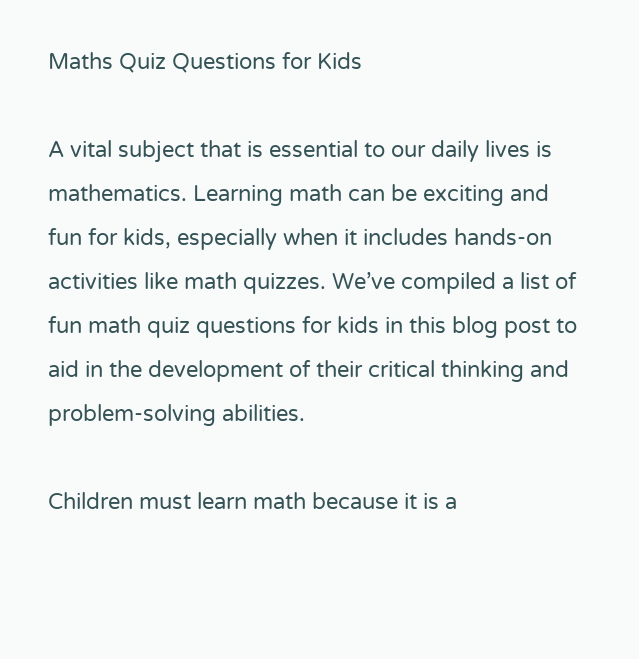Maths Quiz Questions for Kids

A vital subject that is essential to our daily lives is mathematics. Learning math can be exciting and fun for kids, especially when it includes hands-on activities like math quizzes. We’ve compiled a list of fun math quiz questions for kids in this blog post to aid in the development of their critical thinking and problem-solving abilities.

Children must learn math because it is a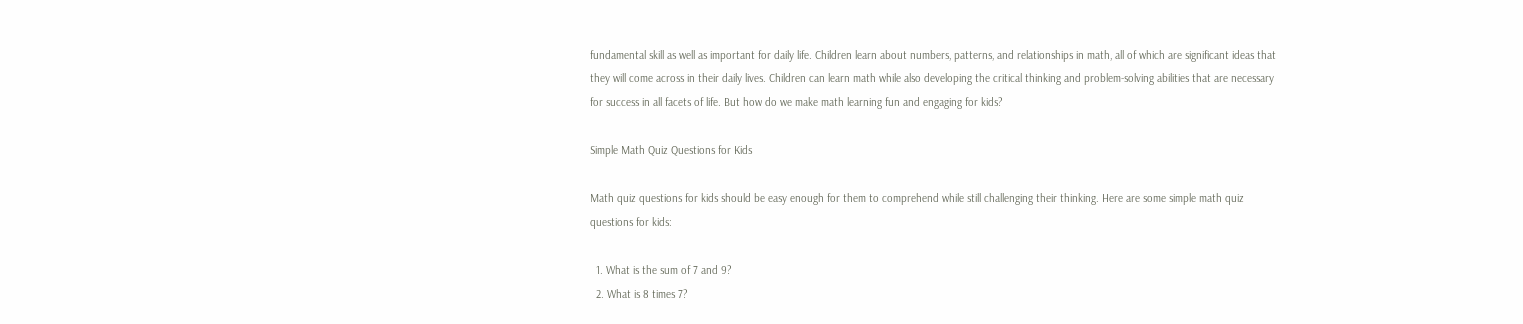fundamental skill as well as important for daily life. Children learn about numbers, patterns, and relationships in math, all of which are significant ideas that they will come across in their daily lives. Children can learn math while also developing the critical thinking and problem-solving abilities that are necessary for success in all facets of life. But how do we make math learning fun and engaging for kids?

Simple Math Quiz Questions for Kids

Math quiz questions for kids should be easy enough for them to comprehend while still challenging their thinking. Here are some simple math quiz questions for kids:

  1. What is the sum of 7 and 9?
  2. What is 8 times 7?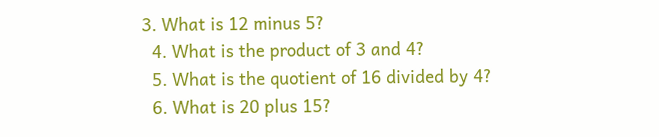3. What is 12 minus 5?
  4. What is the product of 3 and 4?
  5. What is the quotient of 16 divided by 4?
  6. What is 20 plus 15?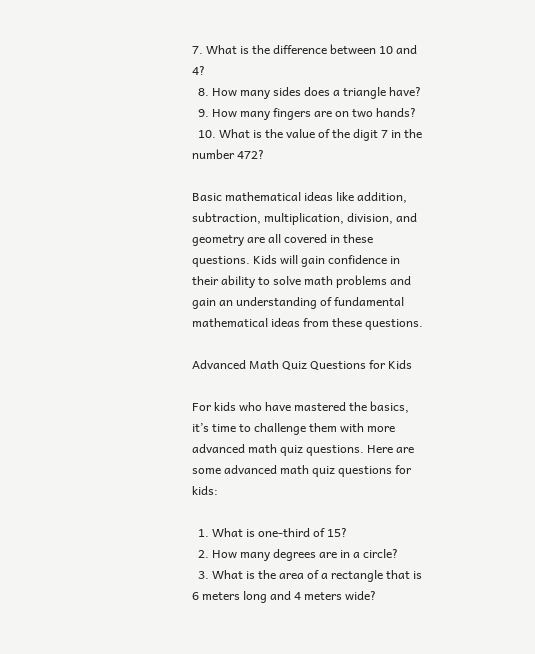7. What is the difference between 10 and 4?
  8. How many sides does a triangle have?
  9. How many fingers are on two hands?
  10. What is the value of the digit 7 in the number 472?

Basic mathematical ideas like addition, subtraction, multiplication, division, and geometry are all covered in these questions. Kids will gain confidence in their ability to solve math problems and gain an understanding of fundamental mathematical ideas from these questions.

Advanced Math Quiz Questions for Kids

For kids who have mastered the basics, it’s time to challenge them with more advanced math quiz questions. Here are some advanced math quiz questions for kids:

  1. What is one-third of 15?
  2. How many degrees are in a circle?
  3. What is the area of a rectangle that is 6 meters long and 4 meters wide?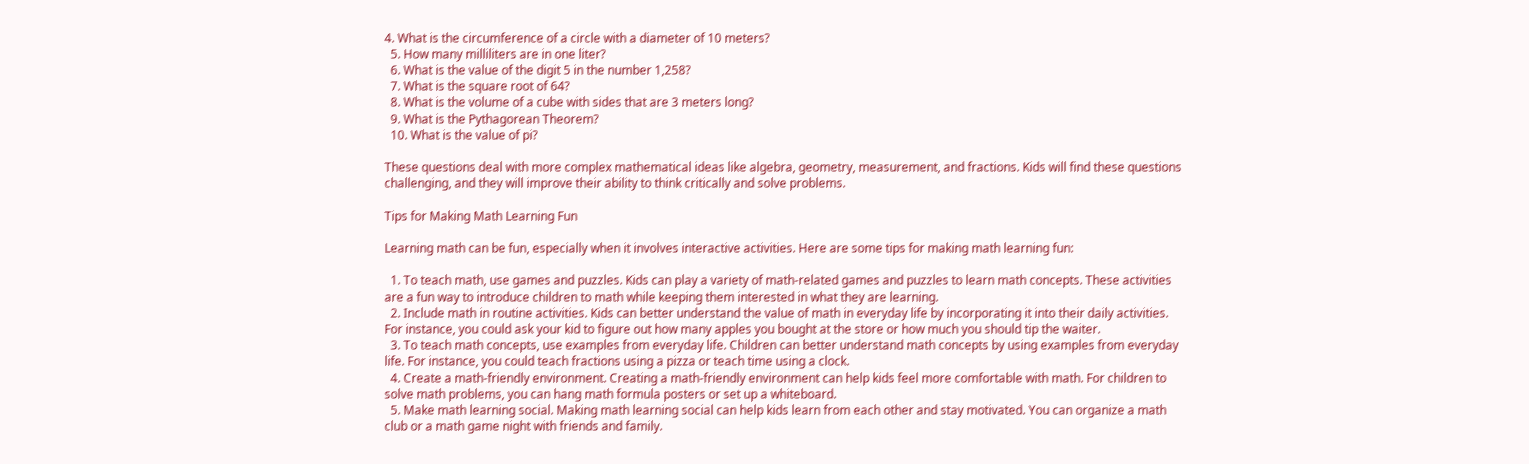4. What is the circumference of a circle with a diameter of 10 meters?
  5. How many milliliters are in one liter?
  6. What is the value of the digit 5 in the number 1,258?
  7. What is the square root of 64?
  8. What is the volume of a cube with sides that are 3 meters long?
  9. What is the Pythagorean Theorem?
  10. What is the value of pi?

These questions deal with more complex mathematical ideas like algebra, geometry, measurement, and fractions. Kids will find these questions challenging, and they will improve their ability to think critically and solve problems.

Tips for Making Math Learning Fun

Learning math can be fun, especially when it involves interactive activities. Here are some tips for making math learning fun:

  1. To teach math, use games and puzzles. Kids can play a variety of math-related games and puzzles to learn math concepts. These activities are a fun way to introduce children to math while keeping them interested in what they are learning.
  2. Include math in routine activities. Kids can better understand the value of math in everyday life by incorporating it into their daily activities. For instance, you could ask your kid to figure out how many apples you bought at the store or how much you should tip the waiter.
  3. To teach math concepts, use examples from everyday life. Children can better understand math concepts by using examples from everyday life. For instance, you could teach fractions using a pizza or teach time using a clock.
  4. Create a math-friendly environment. Creating a math-friendly environment can help kids feel more comfortable with math. For children to solve math problems, you can hang math formula posters or set up a whiteboard.
  5. Make math learning social. Making math learning social can help kids learn from each other and stay motivated. You can organize a math club or a math game night with friends and family.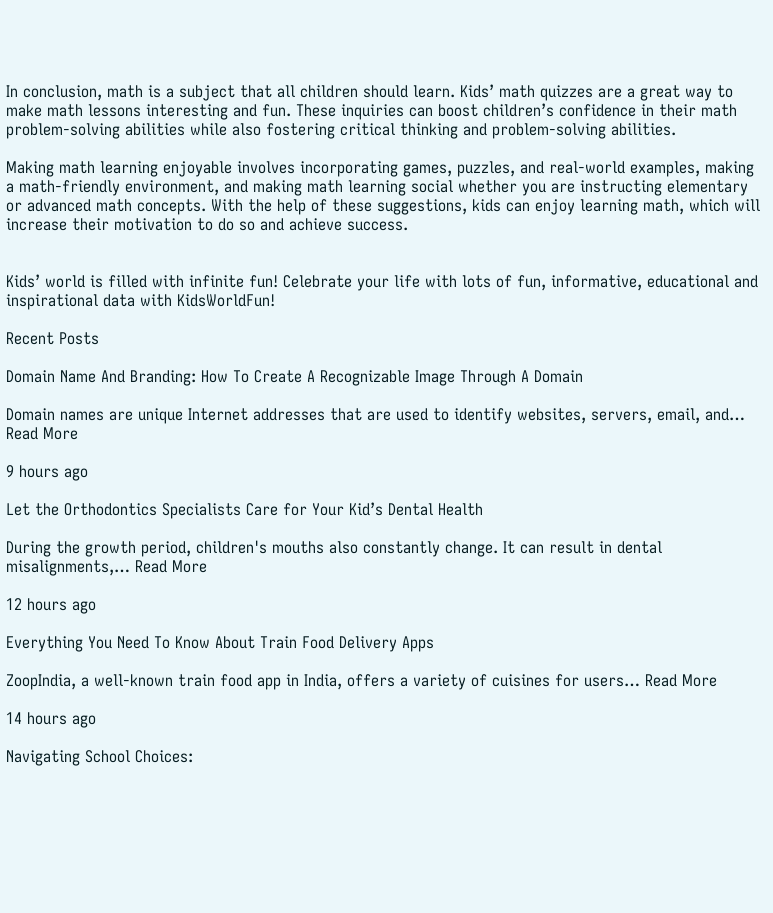In conclusion, math is a subject that all children should learn. Kids’ math quizzes are a great way to make math lessons interesting and fun. These inquiries can boost children’s confidence in their math problem-solving abilities while also fostering critical thinking and problem-solving abilities.

Making math learning enjoyable involves incorporating games, puzzles, and real-world examples, making a math-friendly environment, and making math learning social whether you are instructing elementary or advanced math concepts. With the help of these suggestions, kids can enjoy learning math, which will increase their motivation to do so and achieve success.


Kids’ world is filled with infinite fun! Celebrate your life with lots of fun, informative, educational and inspirational data with KidsWorldFun!

Recent Posts

Domain Name And Branding: How To Create A Recognizable Image Through A Domain

Domain names are unique Internet addresses that are used to identify websites, servers, email, and… Read More

9 hours ago

Let the Orthodontics Specialists Care for Your Kid’s Dental Health

During the growth period, children's mouths also constantly change. It can result in dental misalignments,… Read More

12 hours ago

Everything You Need To Know About Train Food Delivery Apps

ZoopIndia, a well-known train food app in India, offers a variety of cuisines for users… Read More

14 hours ago

Navigating School Choices: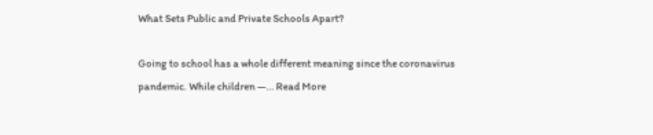What Sets Public and Private Schools Apart?

Going to school has a whole different meaning since the coronavirus pandemic. While children —… Read More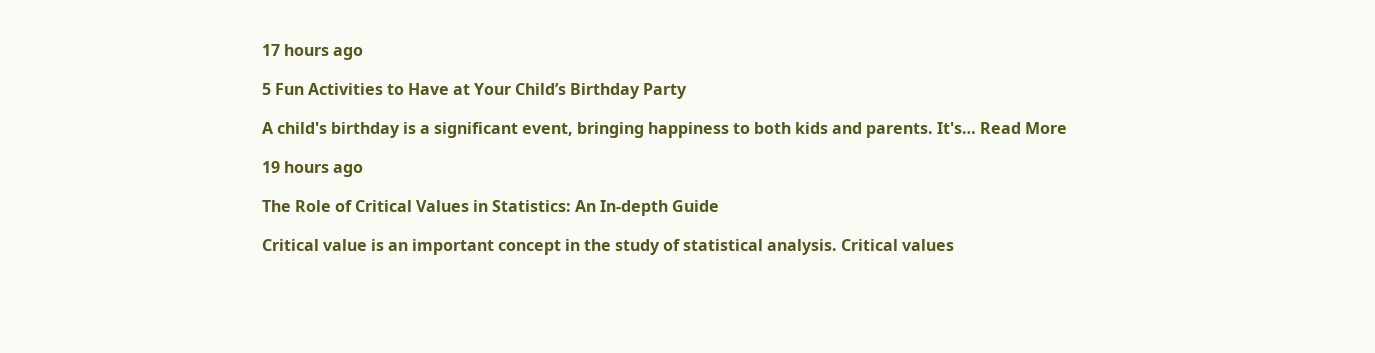17 hours ago

5 Fun Activities to Have at Your Child’s Birthday Party

A child's birthday is a significant event, bringing happiness to both kids and parents. It's… Read More

19 hours ago

The Role of Critical Values in Statistics: An In-depth Guide

Critical value is an important concept in the study of statistical analysis. Critical values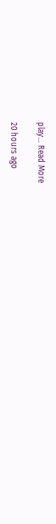play… Read More

20 hours ago